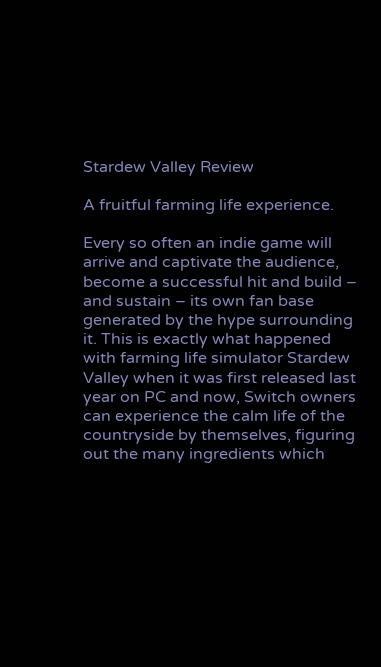Stardew Valley Review

A fruitful farming life experience.

Every so often an indie game will arrive and captivate the audience, become a successful hit and build – and sustain – its own fan base generated by the hype surrounding it. This is exactly what happened with farming life simulator Stardew Valley when it was first released last year on PC and now, Switch owners can experience the calm life of the countryside by themselves, figuring out the many ingredients which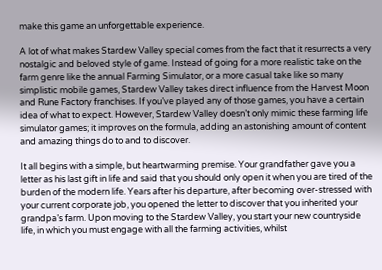make this game an unforgettable experience.

A lot of what makes Stardew Valley special comes from the fact that it resurrects a very nostalgic and beloved style of game. Instead of going for a more realistic take on the farm genre like the annual Farming Simulator, or a more casual take like so many simplistic mobile games, Stardew Valley takes direct influence from the Harvest Moon and Rune Factory franchises. If you’ve played any of those games, you have a certain idea of what to expect. However, Stardew Valley doesn’t only mimic these farming life simulator games; it improves on the formula, adding an astonishing amount of content and amazing things do to and to discover.

It all begins with a simple, but heartwarming premise. Your grandfather gave you a letter as his last gift in life and said that you should only open it when you are tired of the burden of the modern life. Years after his departure, after becoming over-stressed with your current corporate job, you opened the letter to discover that you inherited your grandpa’s farm. Upon moving to the Stardew Valley, you start your new countryside life, in which you must engage with all the farming activities, whilst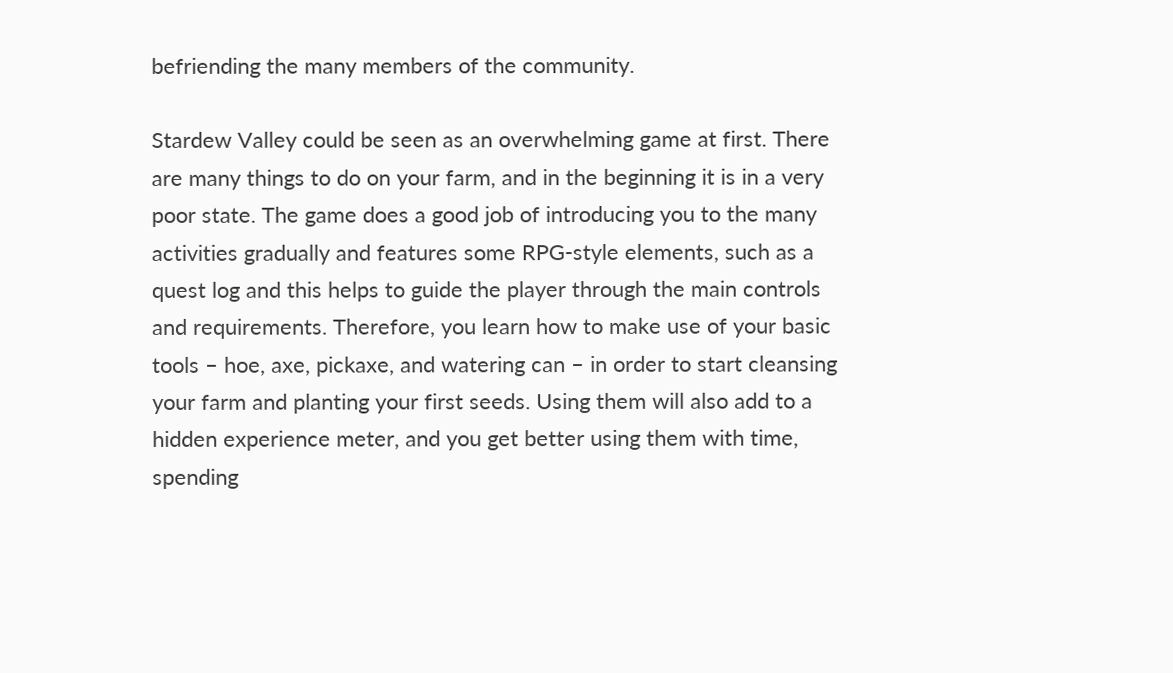befriending the many members of the community.

Stardew Valley could be seen as an overwhelming game at first. There are many things to do on your farm, and in the beginning it is in a very poor state. The game does a good job of introducing you to the many activities gradually and features some RPG-style elements, such as a quest log and this helps to guide the player through the main controls and requirements. Therefore, you learn how to make use of your basic tools – hoe, axe, pickaxe, and watering can – in order to start cleansing your farm and planting your first seeds. Using them will also add to a hidden experience meter, and you get better using them with time, spending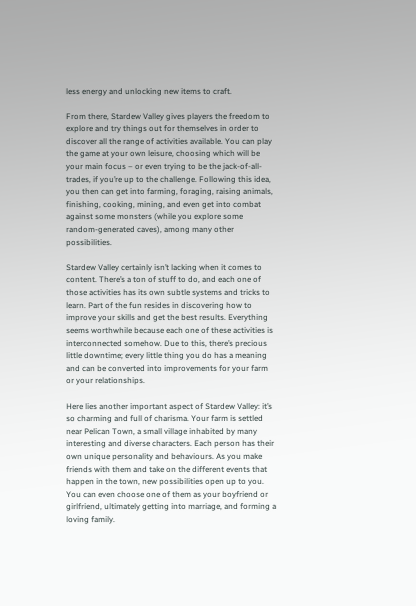less energy and unlocking new items to craft.

From there, Stardew Valley gives players the freedom to explore and try things out for themselves in order to discover all the range of activities available. You can play the game at your own leisure, choosing which will be your main focus – or even trying to be the jack-of-all-trades, if you’re up to the challenge. Following this idea, you then can get into farming, foraging, raising animals, finishing, cooking, mining, and even get into combat against some monsters (while you explore some random-generated caves), among many other possibilities.

Stardew Valley certainly isn’t lacking when it comes to content. There’s a ton of stuff to do, and each one of those activities has its own subtle systems and tricks to learn. Part of the fun resides in discovering how to improve your skills and get the best results. Everything seems worthwhile because each one of these activities is interconnected somehow. Due to this, there’s precious little downtime; every little thing you do has a meaning and can be converted into improvements for your farm or your relationships.

Here lies another important aspect of Stardew Valley: it’s so charming and full of charisma. Your farm is settled near Pelican Town, a small village inhabited by many interesting and diverse characters. Each person has their own unique personality and behaviours. As you make friends with them and take on the different events that happen in the town, new possibilities open up to you. You can even choose one of them as your boyfriend or girlfriend, ultimately getting into marriage, and forming a loving family.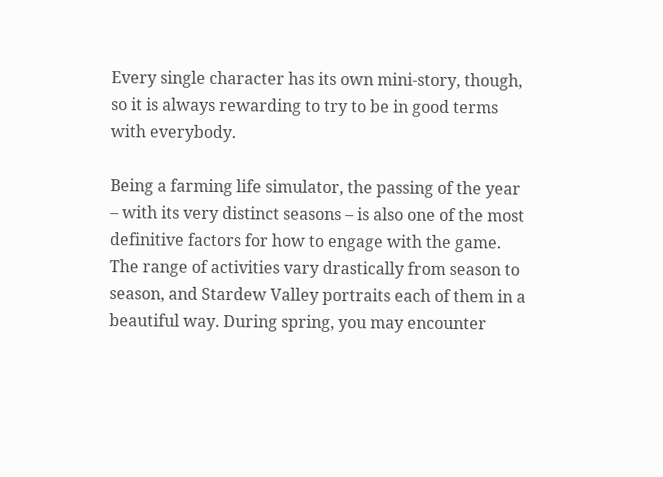Every single character has its own mini-story, though, so it is always rewarding to try to be in good terms with everybody.

Being a farming life simulator, the passing of the year – with its very distinct seasons – is also one of the most definitive factors for how to engage with the game. The range of activities vary drastically from season to season, and Stardew Valley portraits each of them in a beautiful way. During spring, you may encounter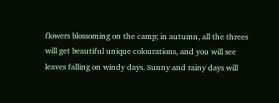flowers blossoming on the camp; in autumn, all the threes will get beautiful unique colourations, and you will see leaves falling on windy days. Sunny and rainy days will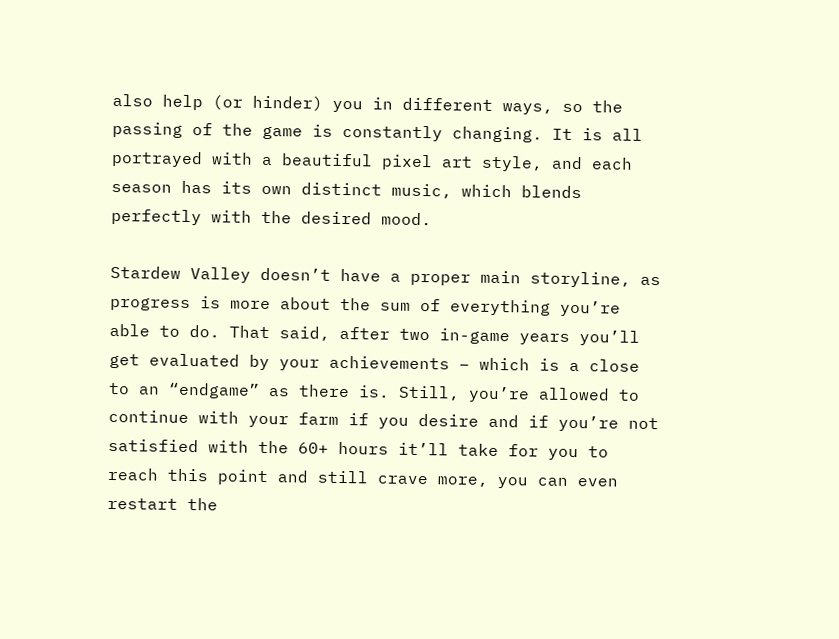also help (or hinder) you in different ways, so the passing of the game is constantly changing. It is all portrayed with a beautiful pixel art style, and each season has its own distinct music, which blends perfectly with the desired mood.

Stardew Valley doesn’t have a proper main storyline, as progress is more about the sum of everything you’re able to do. That said, after two in-game years you’ll get evaluated by your achievements – which is a close to an “endgame” as there is. Still, you’re allowed to continue with your farm if you desire and if you’re not satisfied with the 60+ hours it’ll take for you to reach this point and still crave more, you can even restart the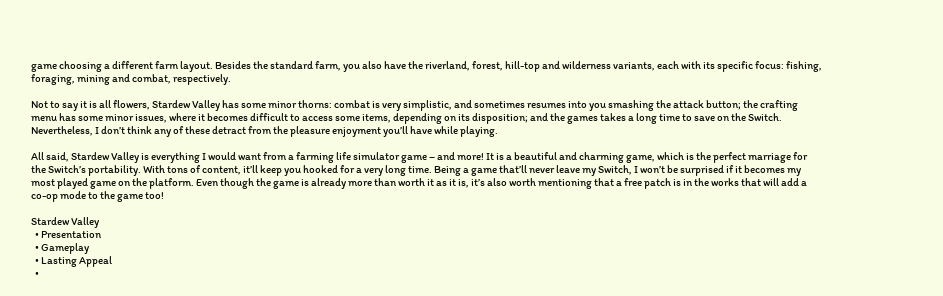game choosing a different farm layout. Besides the standard farm, you also have the riverland, forest, hill-top and wilderness variants, each with its specific focus: fishing, foraging, mining and combat, respectively.

Not to say it is all flowers, Stardew Valley has some minor thorns: combat is very simplistic, and sometimes resumes into you smashing the attack button; the crafting menu has some minor issues, where it becomes difficult to access some items, depending on its disposition; and the games takes a long time to save on the Switch. Nevertheless, I don’t think any of these detract from the pleasure enjoyment you’ll have while playing.

All said, Stardew Valley is everything I would want from a farming life simulator game – and more! It is a beautiful and charming game, which is the perfect marriage for the Switch’s portability. With tons of content, it’ll keep you hooked for a very long time. Being a game that’ll never leave my Switch, I won’t be surprised if it becomes my most played game on the platform. Even though the game is already more than worth it as it is, it’s also worth mentioning that a free patch is in the works that will add a co-op mode to the game too!

Stardew Valley
  • Presentation
  • Gameplay
  • Lasting Appeal
  •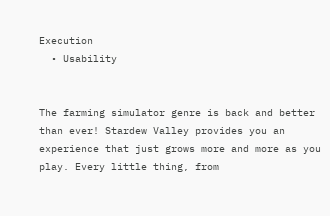Execution
  • Usability


The farming simulator genre is back and better than ever! Stardew Valley provides you an experience that just grows more and more as you play. Every little thing, from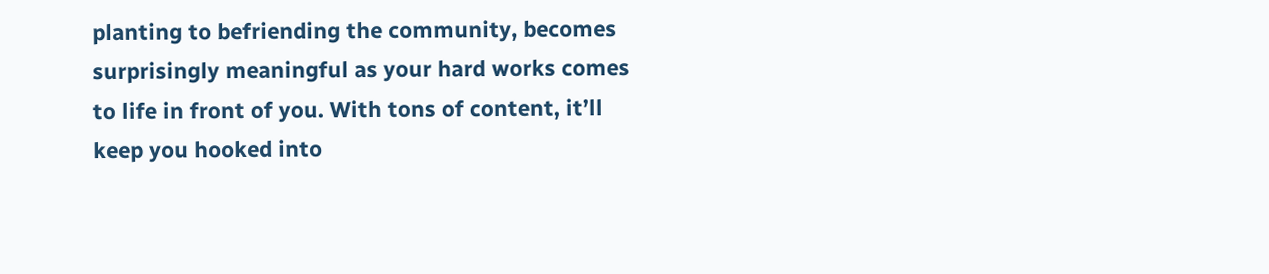planting to befriending the community, becomes surprisingly meaningful as your hard works comes to life in front of you. With tons of content, it’ll keep you hooked into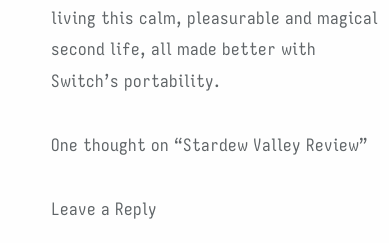living this calm, pleasurable and magical second life, all made better with Switch’s portability.

One thought on “Stardew Valley Review”

Leave a Reply